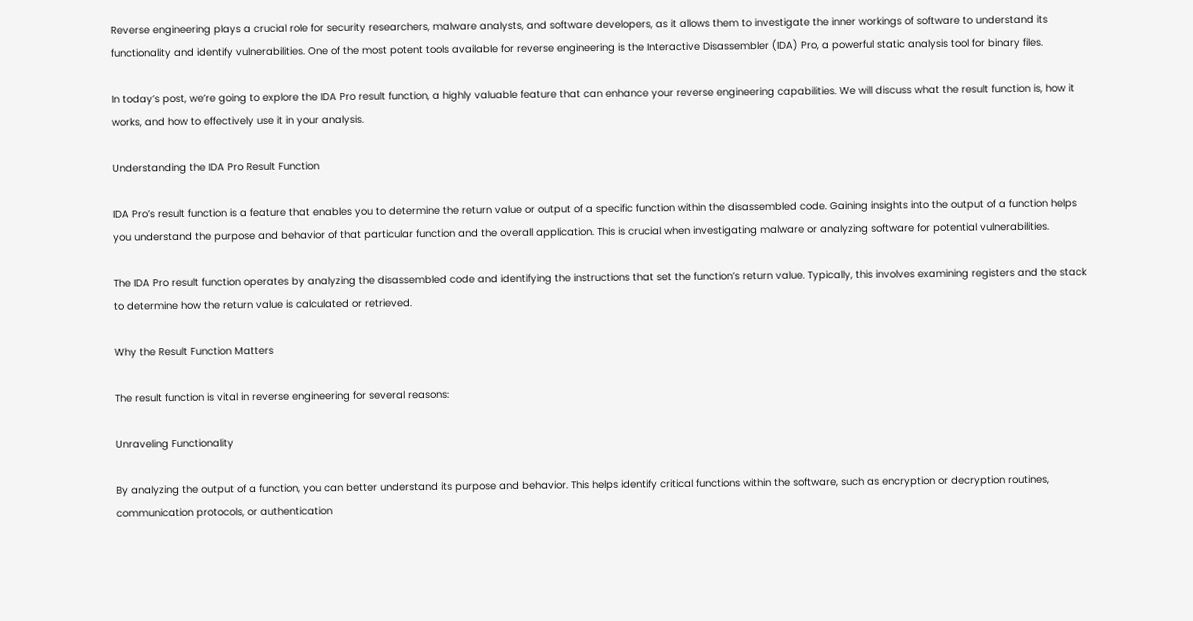Reverse engineering plays a crucial role for security researchers, malware analysts, and software developers, as it allows them to investigate the inner workings of software to understand its functionality and identify vulnerabilities. One of the most potent tools available for reverse engineering is the Interactive Disassembler (IDA) Pro, a powerful static analysis tool for binary files.

In today’s post, we’re going to explore the IDA Pro result function, a highly valuable feature that can enhance your reverse engineering capabilities. We will discuss what the result function is, how it works, and how to effectively use it in your analysis.

Understanding the IDA Pro Result Function

IDA Pro’s result function is a feature that enables you to determine the return value or output of a specific function within the disassembled code. Gaining insights into the output of a function helps you understand the purpose and behavior of that particular function and the overall application. This is crucial when investigating malware or analyzing software for potential vulnerabilities.

The IDA Pro result function operates by analyzing the disassembled code and identifying the instructions that set the function’s return value. Typically, this involves examining registers and the stack to determine how the return value is calculated or retrieved.

Why the Result Function Matters

The result function is vital in reverse engineering for several reasons:

Unraveling Functionality

By analyzing the output of a function, you can better understand its purpose and behavior. This helps identify critical functions within the software, such as encryption or decryption routines, communication protocols, or authentication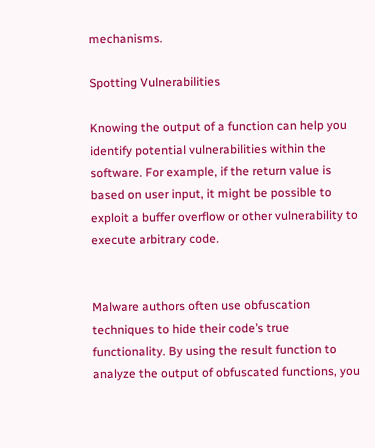mechanisms.

Spotting Vulnerabilities

Knowing the output of a function can help you identify potential vulnerabilities within the software. For example, if the return value is based on user input, it might be possible to exploit a buffer overflow or other vulnerability to execute arbitrary code.


Malware authors often use obfuscation techniques to hide their code’s true functionality. By using the result function to analyze the output of obfuscated functions, you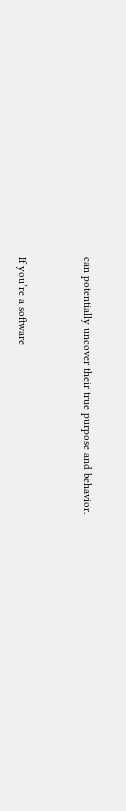can potentially uncover their true purpose and behavior.


If you’re a software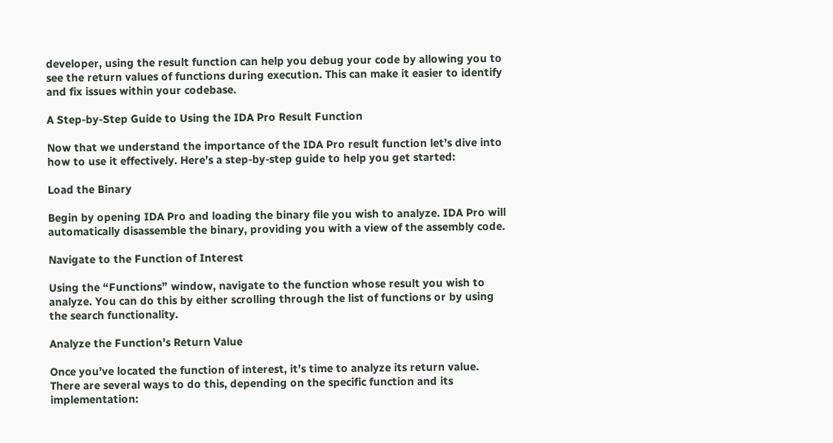developer, using the result function can help you debug your code by allowing you to see the return values of functions during execution. This can make it easier to identify and fix issues within your codebase.

A Step-by-Step Guide to Using the IDA Pro Result Function

Now that we understand the importance of the IDA Pro result function let’s dive into how to use it effectively. Here’s a step-by-step guide to help you get started:

Load the Binary

Begin by opening IDA Pro and loading the binary file you wish to analyze. IDA Pro will automatically disassemble the binary, providing you with a view of the assembly code.

Navigate to the Function of Interest

Using the “Functions” window, navigate to the function whose result you wish to analyze. You can do this by either scrolling through the list of functions or by using the search functionality.

Analyze the Function’s Return Value

Once you’ve located the function of interest, it’s time to analyze its return value. There are several ways to do this, depending on the specific function and its implementation: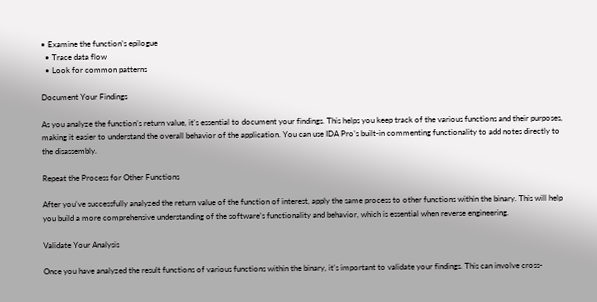• Examine the function’s epilogue
  • Trace data flow
  • Look for common patterns

Document Your Findings

As you analyze the function’s return value, it’s essential to document your findings. This helps you keep track of the various functions and their purposes, making it easier to understand the overall behavior of the application. You can use IDA Pro’s built-in commenting functionality to add notes directly to the disassembly.

Repeat the Process for Other Functions

After you’ve successfully analyzed the return value of the function of interest, apply the same process to other functions within the binary. This will help you build a more comprehensive understanding of the software’s functionality and behavior, which is essential when reverse engineering.

Validate Your Analysis

Once you have analyzed the result functions of various functions within the binary, it’s important to validate your findings. This can involve cross-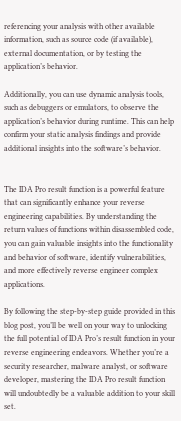referencing your analysis with other available information, such as source code (if available), external documentation, or by testing the application’s behavior.

Additionally, you can use dynamic analysis tools, such as debuggers or emulators, to observe the application’s behavior during runtime. This can help confirm your static analysis findings and provide additional insights into the software’s behavior.


The IDA Pro result function is a powerful feature that can significantly enhance your reverse engineering capabilities. By understanding the return values of functions within disassembled code, you can gain valuable insights into the functionality and behavior of software, identify vulnerabilities, and more effectively reverse engineer complex applications.

By following the step-by-step guide provided in this blog post, you’ll be well on your way to unlocking the full potential of IDA Pro’s result function in your reverse engineering endeavors. Whether you’re a security researcher, malware analyst, or software developer, mastering the IDA Pro result function will undoubtedly be a valuable addition to your skill set.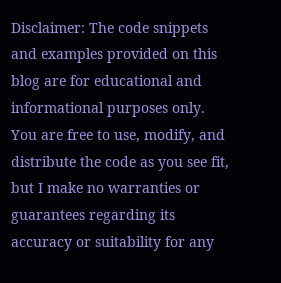Disclaimer: The code snippets and examples provided on this blog are for educational and informational purposes only. You are free to use, modify, and distribute the code as you see fit, but I make no warranties or guarantees regarding its accuracy or suitability for any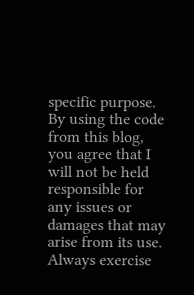specific purpose. By using the code from this blog, you agree that I will not be held responsible for any issues or damages that may arise from its use. Always exercise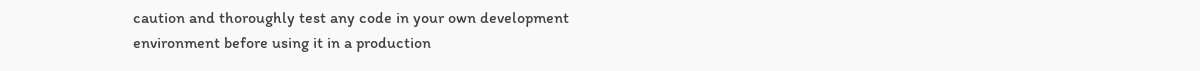caution and thoroughly test any code in your own development environment before using it in a production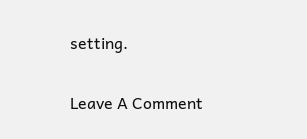setting.

Leave A Comment